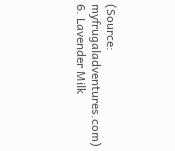(Source: myfrugaladventures.com)
6. Lavender Milk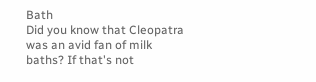Bath
Did you know that Cleopatra was an avid fan of milk baths? If that's not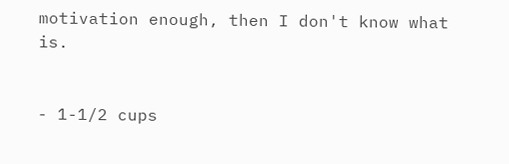motivation enough, then I don't know what is.


- 1-1/2 cups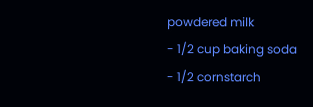powdered milk
- 1/2 cup baking soda
- 1/2 cornstarch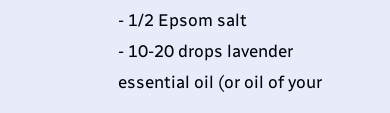- 1/2 Epsom salt
- 10-20 drops lavender essential oil (or oil of your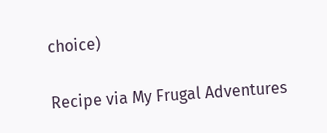choice)

Recipe via My Frugal Adventures